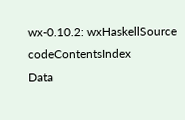wx-0.10.2: wxHaskellSource codeContentsIndex
Data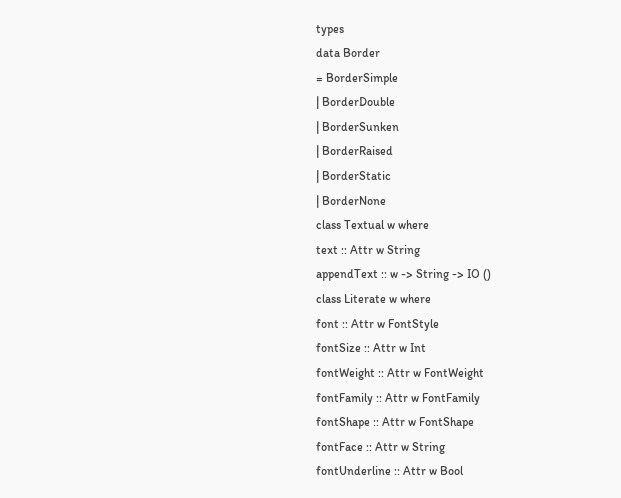types
data Border
= BorderSimple
| BorderDouble
| BorderSunken
| BorderRaised
| BorderStatic
| BorderNone
class Textual w where
text :: Attr w String
appendText :: w -> String -> IO ()
class Literate w where
font :: Attr w FontStyle
fontSize :: Attr w Int
fontWeight :: Attr w FontWeight
fontFamily :: Attr w FontFamily
fontShape :: Attr w FontShape
fontFace :: Attr w String
fontUnderline :: Attr w Bool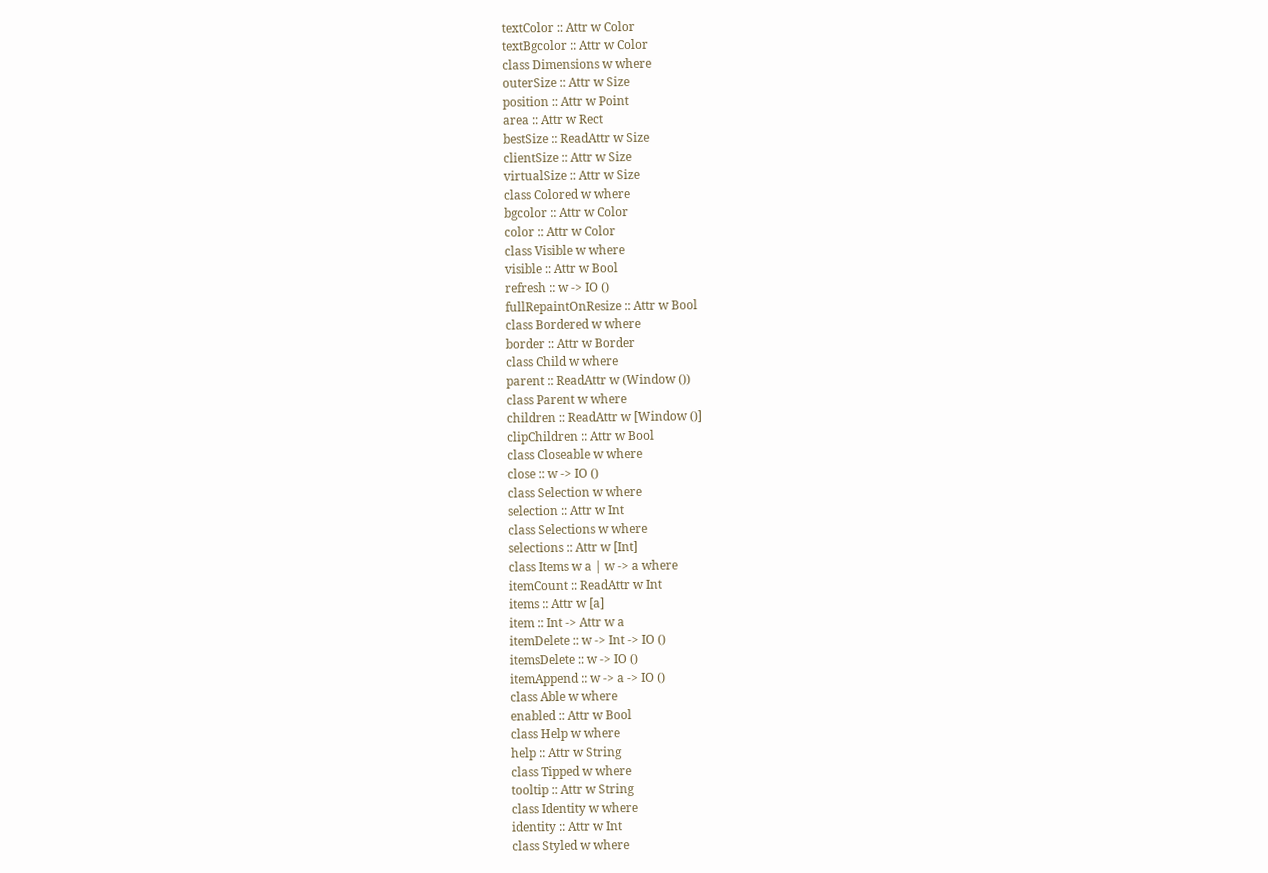textColor :: Attr w Color
textBgcolor :: Attr w Color
class Dimensions w where
outerSize :: Attr w Size
position :: Attr w Point
area :: Attr w Rect
bestSize :: ReadAttr w Size
clientSize :: Attr w Size
virtualSize :: Attr w Size
class Colored w where
bgcolor :: Attr w Color
color :: Attr w Color
class Visible w where
visible :: Attr w Bool
refresh :: w -> IO ()
fullRepaintOnResize :: Attr w Bool
class Bordered w where
border :: Attr w Border
class Child w where
parent :: ReadAttr w (Window ())
class Parent w where
children :: ReadAttr w [Window ()]
clipChildren :: Attr w Bool
class Closeable w where
close :: w -> IO ()
class Selection w where
selection :: Attr w Int
class Selections w where
selections :: Attr w [Int]
class Items w a | w -> a where
itemCount :: ReadAttr w Int
items :: Attr w [a]
item :: Int -> Attr w a
itemDelete :: w -> Int -> IO ()
itemsDelete :: w -> IO ()
itemAppend :: w -> a -> IO ()
class Able w where
enabled :: Attr w Bool
class Help w where
help :: Attr w String
class Tipped w where
tooltip :: Attr w String
class Identity w where
identity :: Attr w Int
class Styled w where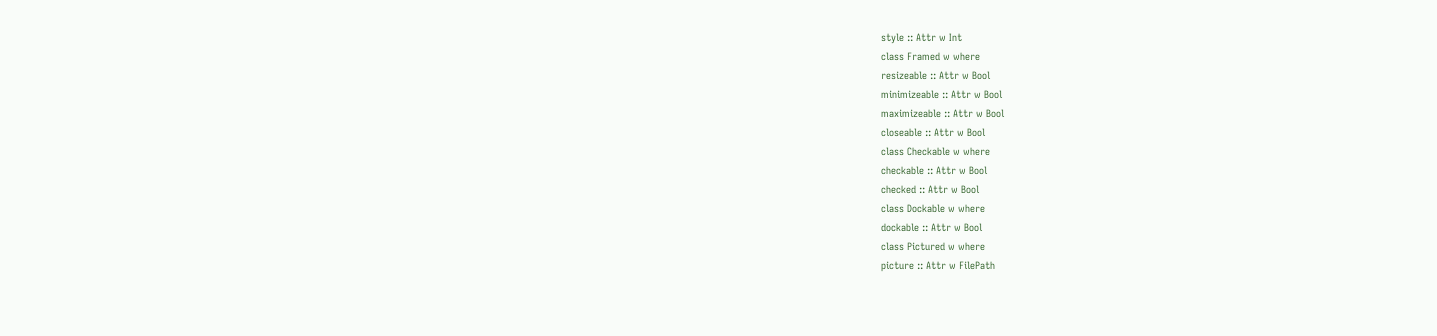style :: Attr w Int
class Framed w where
resizeable :: Attr w Bool
minimizeable :: Attr w Bool
maximizeable :: Attr w Bool
closeable :: Attr w Bool
class Checkable w where
checkable :: Attr w Bool
checked :: Attr w Bool
class Dockable w where
dockable :: Attr w Bool
class Pictured w where
picture :: Attr w FilePath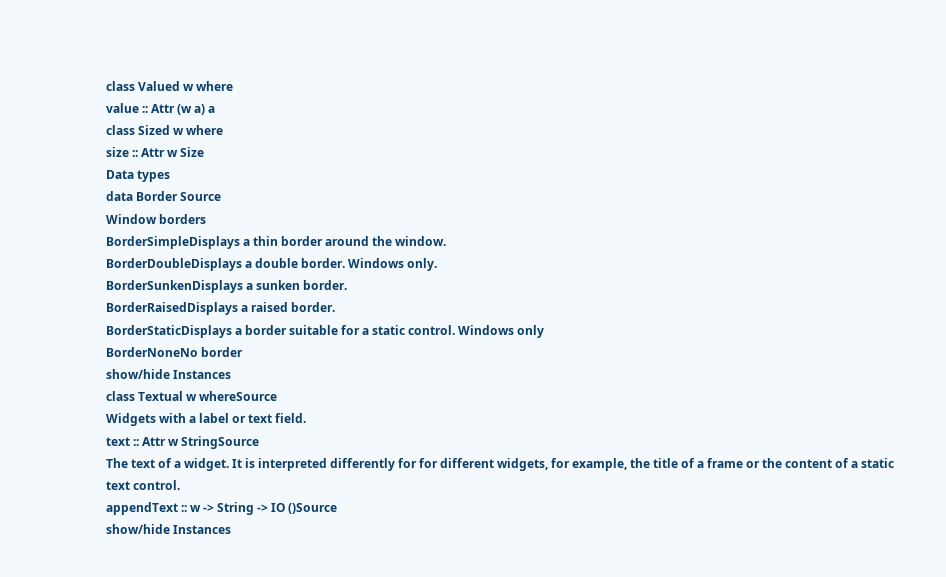class Valued w where
value :: Attr (w a) a
class Sized w where
size :: Attr w Size
Data types
data Border Source
Window borders
BorderSimpleDisplays a thin border around the window.
BorderDoubleDisplays a double border. Windows only.
BorderSunkenDisplays a sunken border.
BorderRaisedDisplays a raised border.
BorderStaticDisplays a border suitable for a static control. Windows only
BorderNoneNo border
show/hide Instances
class Textual w whereSource
Widgets with a label or text field.
text :: Attr w StringSource
The text of a widget. It is interpreted differently for for different widgets, for example, the title of a frame or the content of a static text control.
appendText :: w -> String -> IO ()Source
show/hide Instances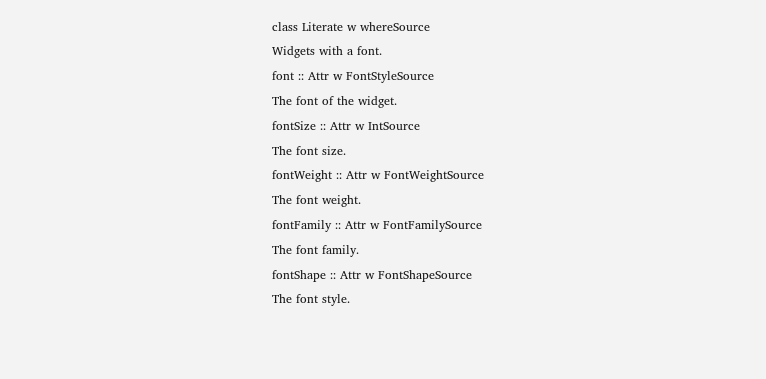class Literate w whereSource
Widgets with a font.
font :: Attr w FontStyleSource
The font of the widget.
fontSize :: Attr w IntSource
The font size.
fontWeight :: Attr w FontWeightSource
The font weight.
fontFamily :: Attr w FontFamilySource
The font family.
fontShape :: Attr w FontShapeSource
The font style.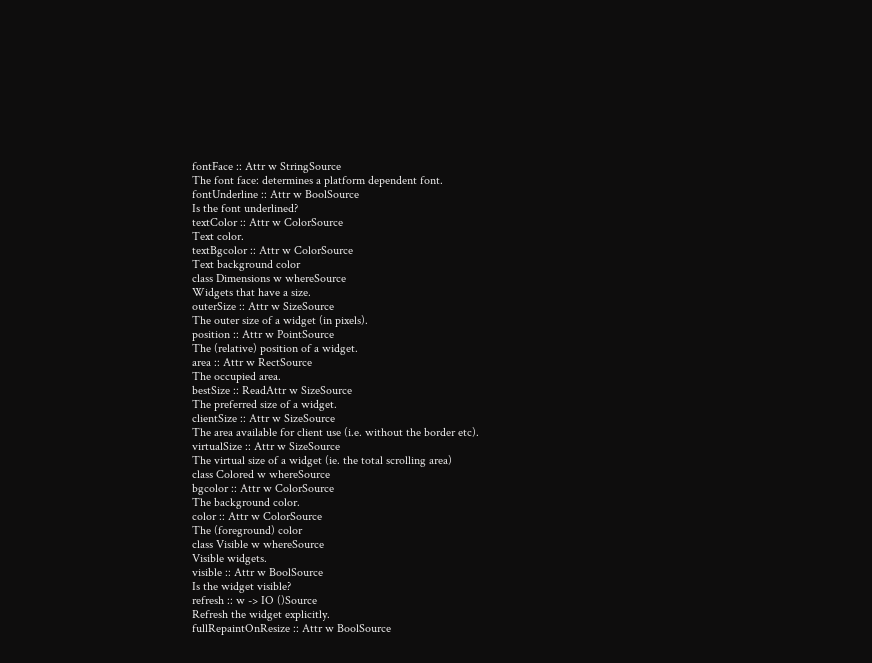fontFace :: Attr w StringSource
The font face: determines a platform dependent font.
fontUnderline :: Attr w BoolSource
Is the font underlined?
textColor :: Attr w ColorSource
Text color.
textBgcolor :: Attr w ColorSource
Text background color
class Dimensions w whereSource
Widgets that have a size.
outerSize :: Attr w SizeSource
The outer size of a widget (in pixels).
position :: Attr w PointSource
The (relative) position of a widget.
area :: Attr w RectSource
The occupied area.
bestSize :: ReadAttr w SizeSource
The preferred size of a widget.
clientSize :: Attr w SizeSource
The area available for client use (i.e. without the border etc).
virtualSize :: Attr w SizeSource
The virtual size of a widget (ie. the total scrolling area)
class Colored w whereSource
bgcolor :: Attr w ColorSource
The background color.
color :: Attr w ColorSource
The (foreground) color
class Visible w whereSource
Visible widgets.
visible :: Attr w BoolSource
Is the widget visible?
refresh :: w -> IO ()Source
Refresh the widget explicitly.
fullRepaintOnResize :: Attr w BoolSource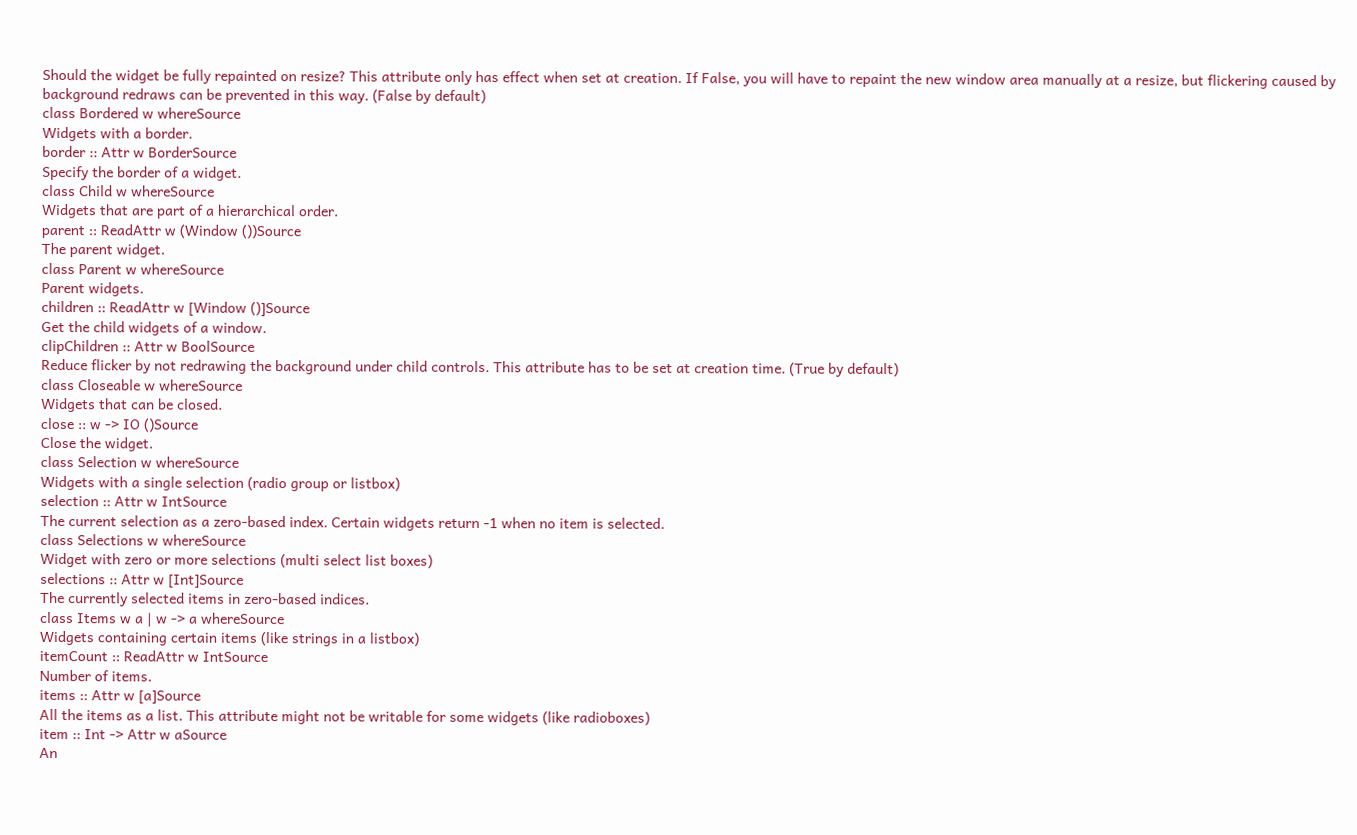Should the widget be fully repainted on resize? This attribute only has effect when set at creation. If False, you will have to repaint the new window area manually at a resize, but flickering caused by background redraws can be prevented in this way. (False by default)
class Bordered w whereSource
Widgets with a border.
border :: Attr w BorderSource
Specify the border of a widget.
class Child w whereSource
Widgets that are part of a hierarchical order.
parent :: ReadAttr w (Window ())Source
The parent widget.
class Parent w whereSource
Parent widgets.
children :: ReadAttr w [Window ()]Source
Get the child widgets of a window.
clipChildren :: Attr w BoolSource
Reduce flicker by not redrawing the background under child controls. This attribute has to be set at creation time. (True by default)
class Closeable w whereSource
Widgets that can be closed.
close :: w -> IO ()Source
Close the widget.
class Selection w whereSource
Widgets with a single selection (radio group or listbox)
selection :: Attr w IntSource
The current selection as a zero-based index. Certain widgets return -1 when no item is selected.
class Selections w whereSource
Widget with zero or more selections (multi select list boxes)
selections :: Attr w [Int]Source
The currently selected items in zero-based indices.
class Items w a | w -> a whereSource
Widgets containing certain items (like strings in a listbox)
itemCount :: ReadAttr w IntSource
Number of items.
items :: Attr w [a]Source
All the items as a list. This attribute might not be writable for some widgets (like radioboxes)
item :: Int -> Attr w aSource
An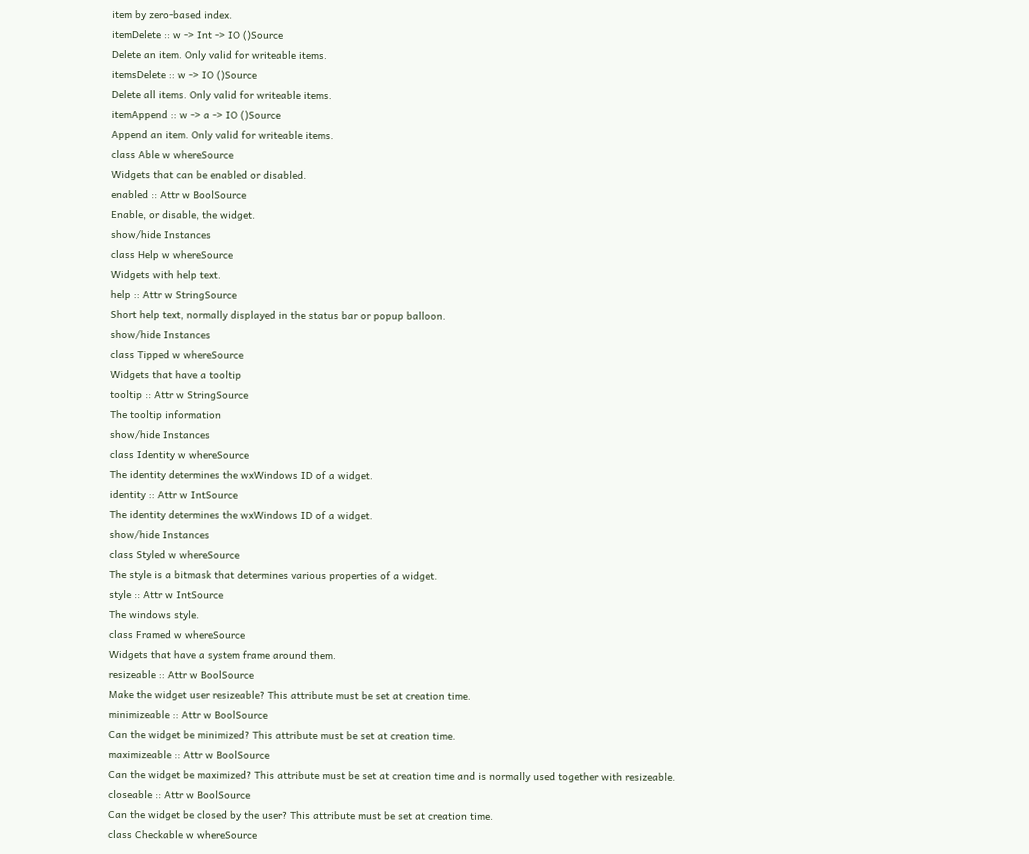item by zero-based index.
itemDelete :: w -> Int -> IO ()Source
Delete an item. Only valid for writeable items.
itemsDelete :: w -> IO ()Source
Delete all items. Only valid for writeable items.
itemAppend :: w -> a -> IO ()Source
Append an item. Only valid for writeable items.
class Able w whereSource
Widgets that can be enabled or disabled.
enabled :: Attr w BoolSource
Enable, or disable, the widget.
show/hide Instances
class Help w whereSource
Widgets with help text.
help :: Attr w StringSource
Short help text, normally displayed in the status bar or popup balloon.
show/hide Instances
class Tipped w whereSource
Widgets that have a tooltip
tooltip :: Attr w StringSource
The tooltip information
show/hide Instances
class Identity w whereSource
The identity determines the wxWindows ID of a widget.
identity :: Attr w IntSource
The identity determines the wxWindows ID of a widget.
show/hide Instances
class Styled w whereSource
The style is a bitmask that determines various properties of a widget.
style :: Attr w IntSource
The windows style.
class Framed w whereSource
Widgets that have a system frame around them.
resizeable :: Attr w BoolSource
Make the widget user resizeable? This attribute must be set at creation time.
minimizeable :: Attr w BoolSource
Can the widget be minimized? This attribute must be set at creation time.
maximizeable :: Attr w BoolSource
Can the widget be maximized? This attribute must be set at creation time and is normally used together with resizeable.
closeable :: Attr w BoolSource
Can the widget be closed by the user? This attribute must be set at creation time.
class Checkable w whereSource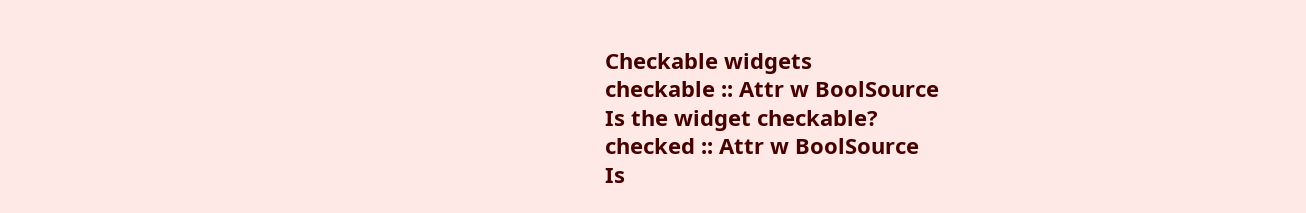Checkable widgets
checkable :: Attr w BoolSource
Is the widget checkable?
checked :: Attr w BoolSource
Is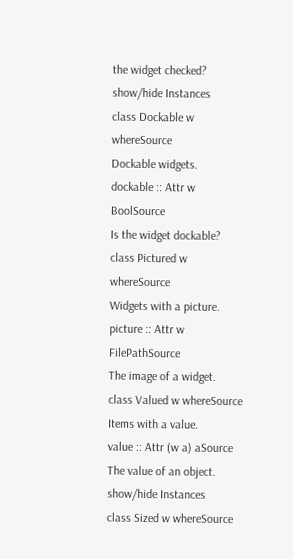the widget checked?
show/hide Instances
class Dockable w whereSource
Dockable widgets.
dockable :: Attr w BoolSource
Is the widget dockable?
class Pictured w whereSource
Widgets with a picture.
picture :: Attr w FilePathSource
The image of a widget.
class Valued w whereSource
Items with a value.
value :: Attr (w a) aSource
The value of an object.
show/hide Instances
class Sized w whereSource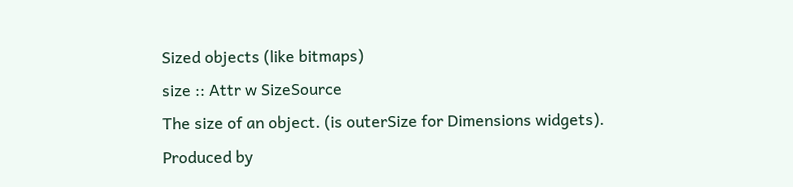Sized objects (like bitmaps)
size :: Attr w SizeSource
The size of an object. (is outerSize for Dimensions widgets).
Produced by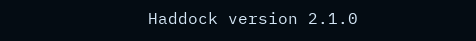Haddock version 2.1.0